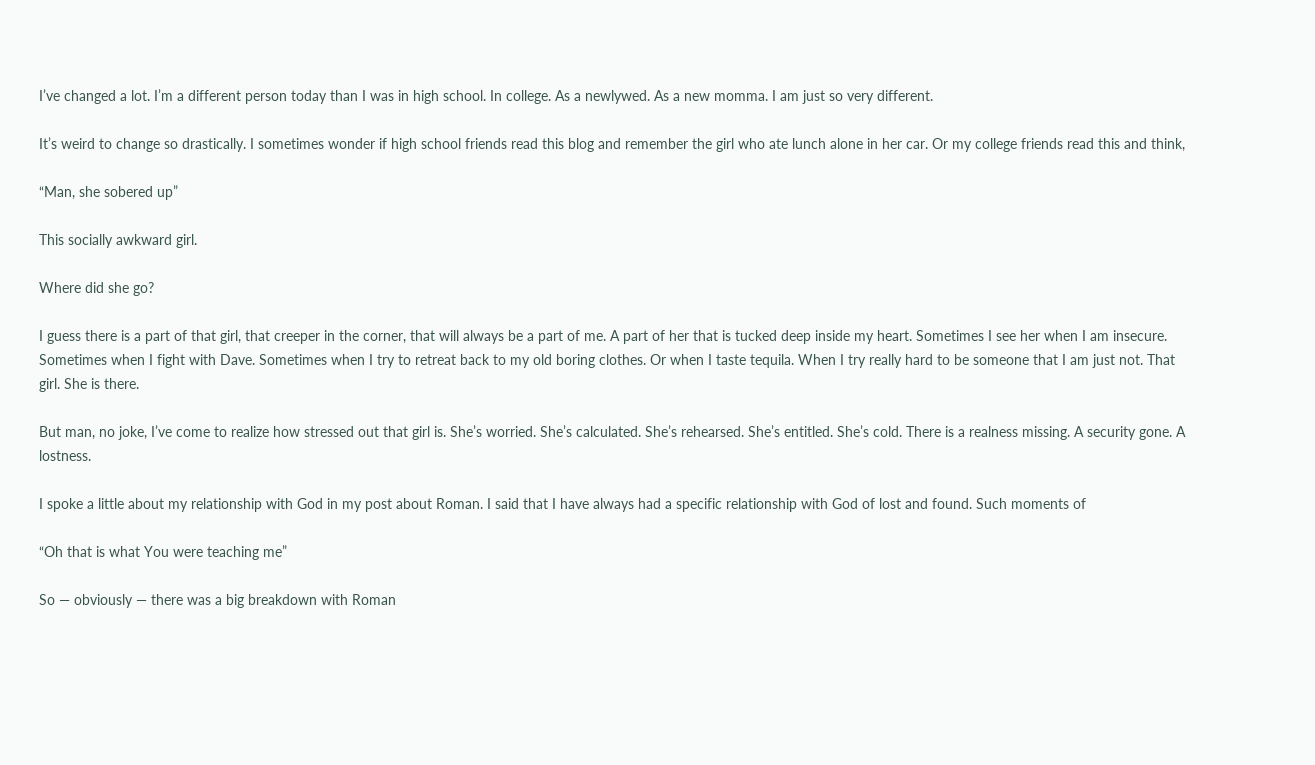I’ve changed a lot. I’m a different person today than I was in high school. In college. As a newlywed. As a new momma. I am just so very different.

It’s weird to change so drastically. I sometimes wonder if high school friends read this blog and remember the girl who ate lunch alone in her car. Or my college friends read this and think,

“Man, she sobered up”

This socially awkward girl.

Where did she go?

I guess there is a part of that girl, that creeper in the corner, that will always be a part of me. A part of her that is tucked deep inside my heart. Sometimes I see her when I am insecure. Sometimes when I fight with Dave. Sometimes when I try to retreat back to my old boring clothes. Or when I taste tequila. When I try really hard to be someone that I am just not. That girl. She is there.

But man, no joke, I’ve come to realize how stressed out that girl is. She’s worried. She’s calculated. She’s rehearsed. She’s entitled. She’s cold. There is a realness missing. A security gone. A lostness.

I spoke a little about my relationship with God in my post about Roman. I said that I have always had a specific relationship with God of lost and found. Such moments of

“Oh that is what You were teaching me”

So — obviously — there was a big breakdown with Roman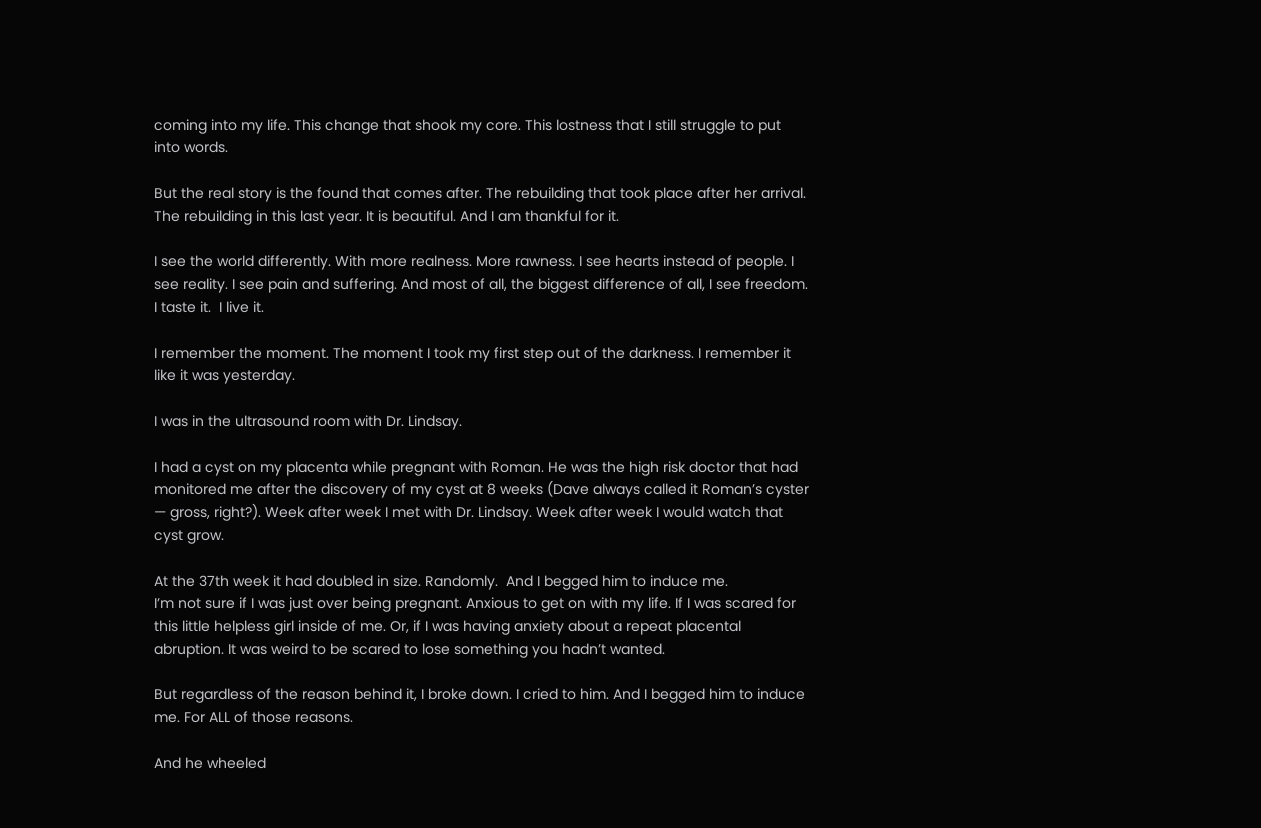coming into my life. This change that shook my core. This lostness that I still struggle to put into words.

But the real story is the found that comes after. The rebuilding that took place after her arrival. The rebuilding in this last year. It is beautiful. And I am thankful for it.

I see the world differently. With more realness. More rawness. I see hearts instead of people. I see reality. I see pain and suffering. And most of all, the biggest difference of all, I see freedom. I taste it.  I live it.

I remember the moment. The moment I took my first step out of the darkness. I remember it like it was yesterday.

I was in the ultrasound room with Dr. Lindsay.

I had a cyst on my placenta while pregnant with Roman. He was the high risk doctor that had monitored me after the discovery of my cyst at 8 weeks (Dave always called it Roman’s cyster — gross, right?). Week after week I met with Dr. Lindsay. Week after week I would watch that cyst grow.

At the 37th week it had doubled in size. Randomly.  And I begged him to induce me.
I’m not sure if I was just over being pregnant. Anxious to get on with my life. If I was scared for this little helpless girl inside of me. Or, if I was having anxiety about a repeat placental abruption. It was weird to be scared to lose something you hadn’t wanted.

But regardless of the reason behind it, I broke down. I cried to him. And I begged him to induce me. For ALL of those reasons.

And he wheeled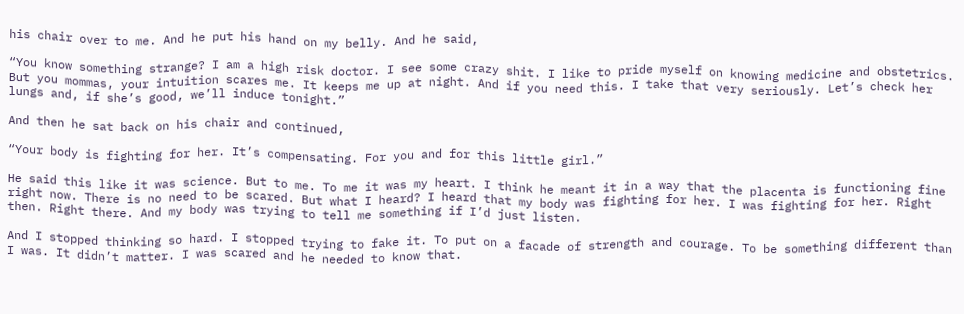his chair over to me. And he put his hand on my belly. And he said,

“You know something strange? I am a high risk doctor. I see some crazy shit. I like to pride myself on knowing medicine and obstetrics. But you mommas, your intuition scares me. It keeps me up at night. And if you need this. I take that very seriously. Let’s check her lungs and, if she’s good, we’ll induce tonight.”

And then he sat back on his chair and continued,

“Your body is fighting for her. It’s compensating. For you and for this little girl.”

He said this like it was science. But to me. To me it was my heart. I think he meant it in a way that the placenta is functioning fine right now. There is no need to be scared. But what I heard? I heard that my body was fighting for her. I was fighting for her. Right then. Right there. And my body was trying to tell me something if I’d just listen.

And I stopped thinking so hard. I stopped trying to fake it. To put on a facade of strength and courage. To be something different than I was. It didn’t matter. I was scared and he needed to know that.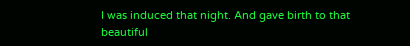I was induced that night. And gave birth to that beautiful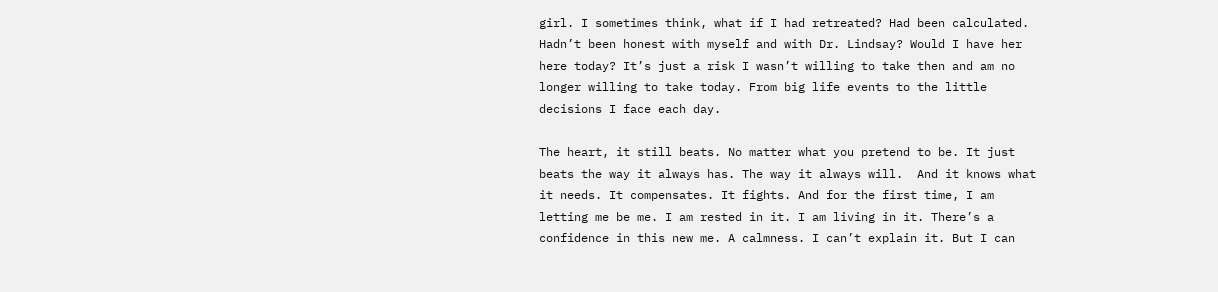girl. I sometimes think, what if I had retreated? Had been calculated. Hadn’t been honest with myself and with Dr. Lindsay? Would I have her here today? It’s just a risk I wasn’t willing to take then and am no longer willing to take today. From big life events to the little decisions I face each day.

The heart, it still beats. No matter what you pretend to be. It just beats the way it always has. The way it always will.  And it knows what it needs. It compensates. It fights. And for the first time, I am letting me be me. I am rested in it. I am living in it. There’s a confidence in this new me. A calmness. I can’t explain it. But I can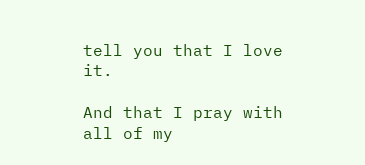tell you that I love it.

And that I pray with all of my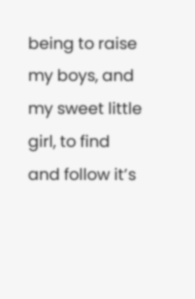being to raise my boys, and my sweet little girl, to find and follow it’s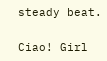steady beat.

Ciao! Girl